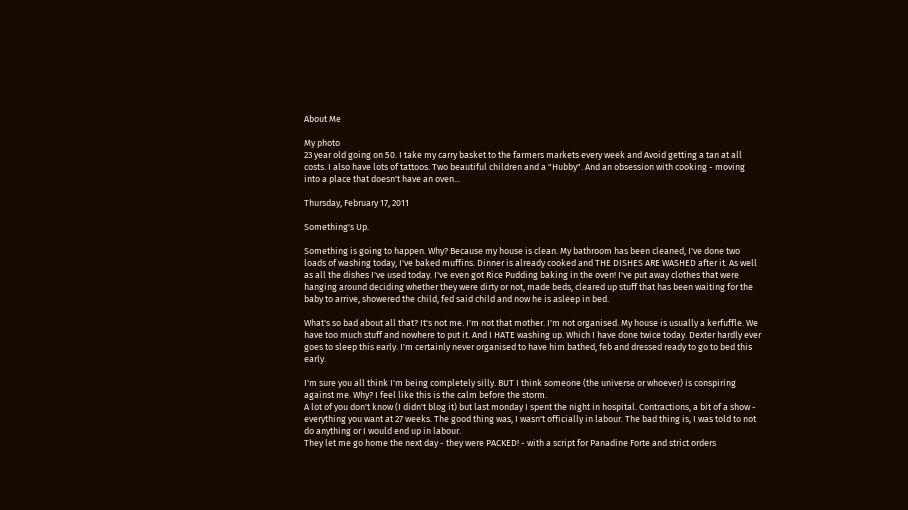About Me

My photo
23 year old going on 50. I take my carry basket to the farmers markets every week and Avoid getting a tan at all costs. I also have lots of tattoos. Two beautiful children and a "Hubby". And an obsession with cooking - moving into a place that doesn't have an oven...

Thursday, February 17, 2011

Something's Up.

Something is going to happen. Why? Because my house is clean. My bathroom has been cleaned, I've done two loads of washing today, I've baked muffins. Dinner is already cooked and THE DISHES ARE WASHED after it. As well as all the dishes I've used today. I've even got Rice Pudding baking in the oven! I've put away clothes that were hanging around deciding whether they were dirty or not, made beds, cleared up stuff that has been waiting for the baby to arrive, showered the child, fed said child and now he is asleep in bed.

What's so bad about all that? It's not me. I'm not that mother. I'm not organised. My house is usually a kerfuffle. We have too much stuff and nowhere to put it. And I HATE washing up. Which I have done twice today. Dexter hardly ever goes to sleep this early. I'm certainly never organised to have him bathed, feb and dressed ready to go to bed this early.

I'm sure you all think I'm being completely silly. BUT I think someone (the universe or whoever) is conspiring against me. Why? I feel like this is the calm before the storm.
A lot of you don't know (I didn't blog it) but last monday I spent the night in hospital. Contractions, a bit of a show - everything you want at 27 weeks. The good thing was, I wasn't officially in labour. The bad thing is, I was told to not do anything or I would end up in labour.
They let me go home the next day - they were PACKED! - with a script for Panadine Forte and strict orders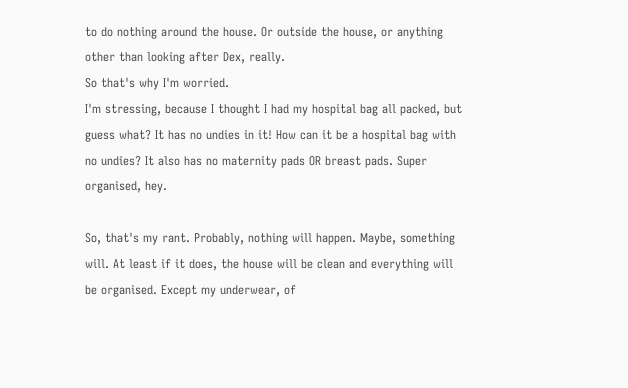to do nothing around the house. Or outside the house, or anything other than looking after Dex, really.
So that's why I'm worried.
I'm stressing, because I thought I had my hospital bag all packed, but guess what? It has no undies in it! How can it be a hospital bag with no undies? It also has no maternity pads OR breast pads. Super organised, hey.

So, that's my rant. Probably, nothing will happen. Maybe, something will. At least if it does, the house will be clean and everything will be organised. Except my underwear, of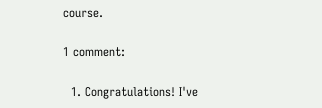course.

1 comment:

  1. Congratulations! I've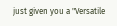just given you a "Versatile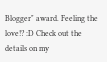Blogger" award. Feeling the love!? :D Check out the details on my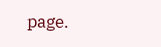page.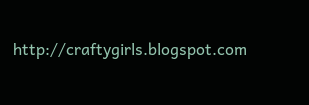http://craftygirls.blogspot.com